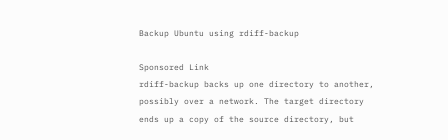Backup Ubuntu using rdiff-backup

Sponsored Link
rdiff-backup backs up one directory to another, possibly over a network. The target directory ends up a copy of the source directory, but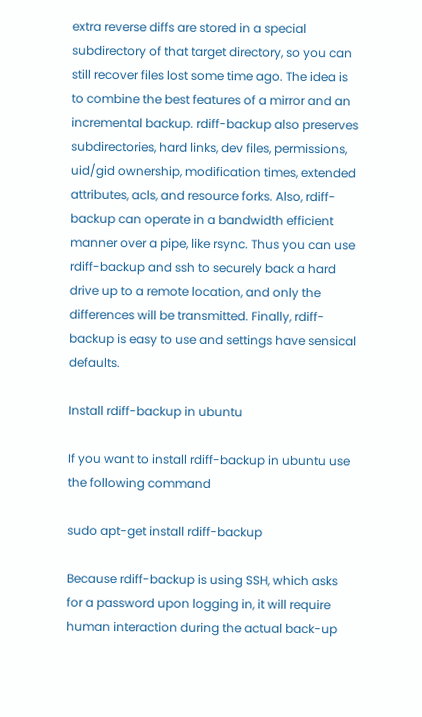extra reverse diffs are stored in a special subdirectory of that target directory, so you can still recover files lost some time ago. The idea is to combine the best features of a mirror and an incremental backup. rdiff-backup also preserves subdirectories, hard links, dev files, permissions, uid/gid ownership, modification times, extended attributes, acls, and resource forks. Also, rdiff-backup can operate in a bandwidth efficient manner over a pipe, like rsync. Thus you can use rdiff-backup and ssh to securely back a hard drive up to a remote location, and only the differences will be transmitted. Finally, rdiff-backup is easy to use and settings have sensical defaults.

Install rdiff-backup in ubuntu

If you want to install rdiff-backup in ubuntu use the following command

sudo apt-get install rdiff-backup

Because rdiff-backup is using SSH, which asks for a password upon logging in, it will require human interaction during the actual back-up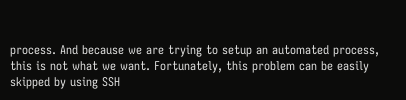process. And because we are trying to setup an automated process, this is not what we want. Fortunately, this problem can be easily skipped by using SSH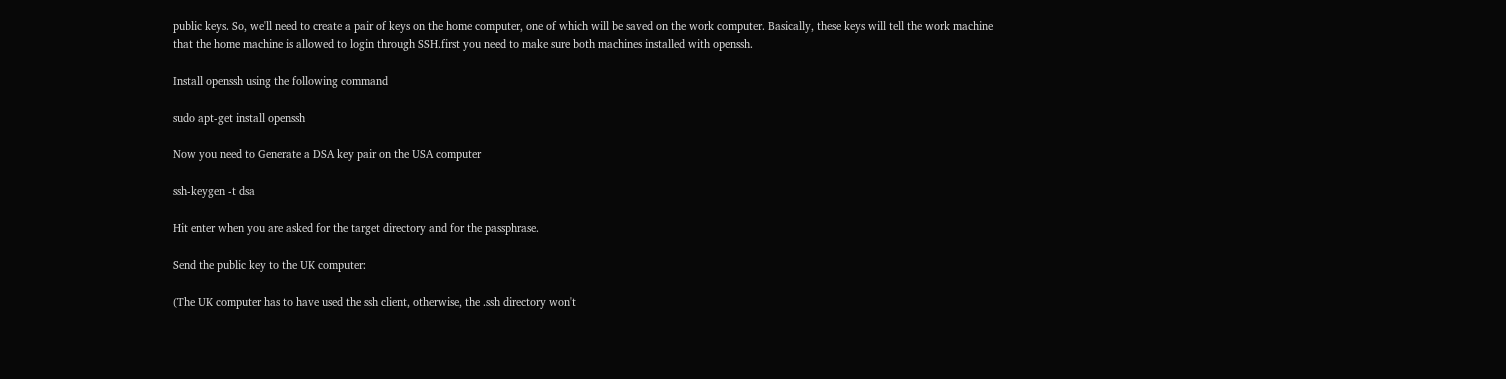public keys. So, we'll need to create a pair of keys on the home computer, one of which will be saved on the work computer. Basically, these keys will tell the work machine that the home machine is allowed to login through SSH.first you need to make sure both machines installed with openssh.

Install openssh using the following command

sudo apt-get install openssh

Now you need to Generate a DSA key pair on the USA computer

ssh-keygen -t dsa

Hit enter when you are asked for the target directory and for the passphrase.

Send the public key to the UK computer:

(The UK computer has to have used the ssh client, otherwise, the .ssh directory won't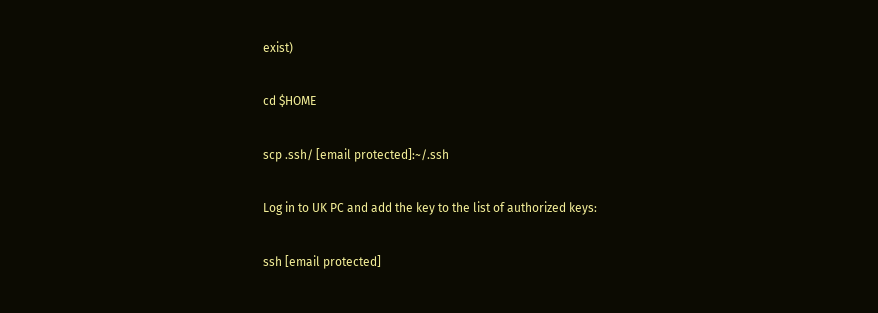exist)

cd $HOME

scp .ssh/ [email protected]:~/.ssh

Log in to UK PC and add the key to the list of authorized keys:

ssh [email protected]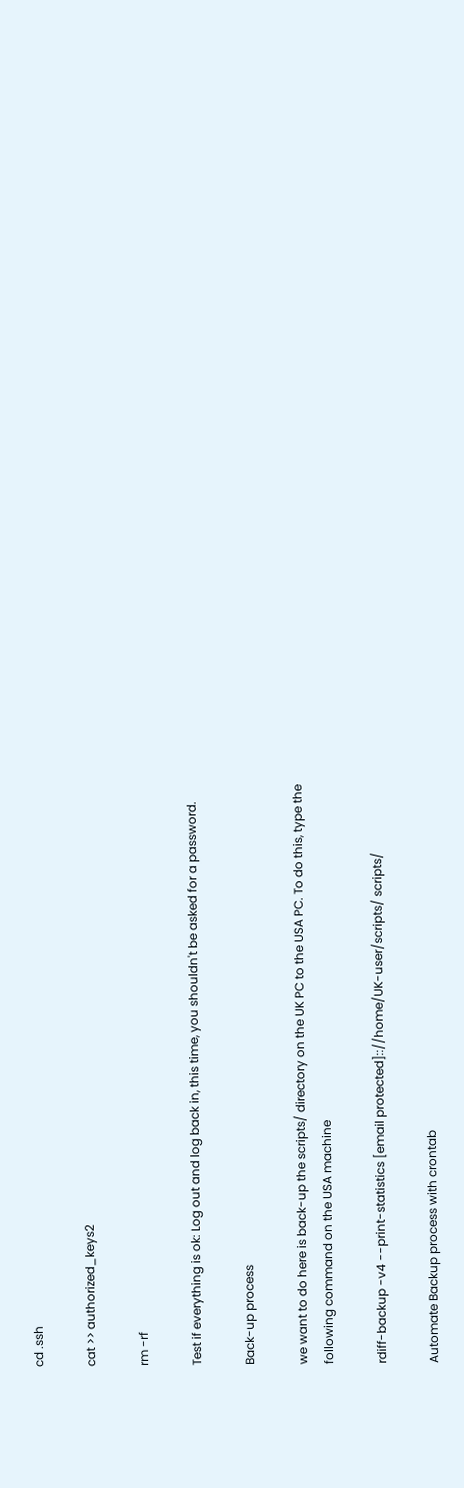cd .ssh

cat >> authorized_keys2

rm -rf

Test if everything is ok: Log out and log back in, this time, you shouldn't be asked for a password.

Back-up process

we want to do here is back-up the scripts/ directory on the UK PC to the USA PC. To do this, type the following command on the USA machine

rdiff-backup -v4 --print-statistics [email protected]:://home/UK-user/scripts/ scripts/

Automate Backup process with crontab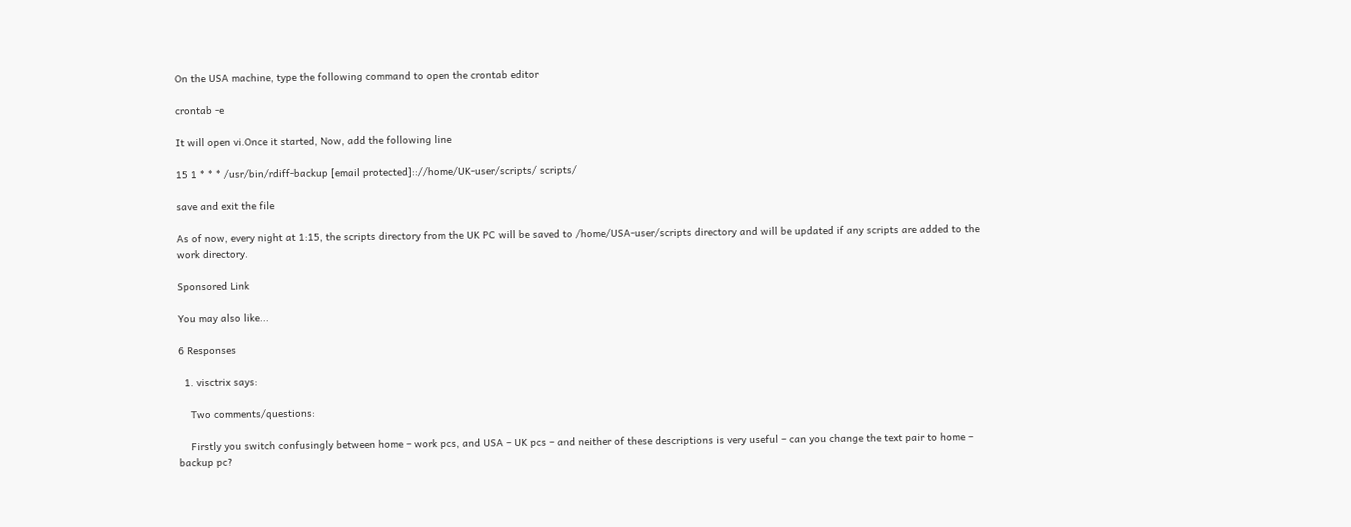On the USA machine, type the following command to open the crontab editor

crontab -e

It will open vi.Once it started, Now, add the following line

15 1 * * * /usr/bin/rdiff-backup [email protected]:://home/UK-user/scripts/ scripts/

save and exit the file

As of now, every night at 1:15, the scripts directory from the UK PC will be saved to /home/USA-user/scripts directory and will be updated if any scripts are added to the work directory.

Sponsored Link

You may also like...

6 Responses

  1. visctrix says:

    Two comments/questions:

    Firstly you switch confusingly between home – work pcs, and USA – UK pcs – and neither of these descriptions is very useful – can you change the text pair to home – backup pc?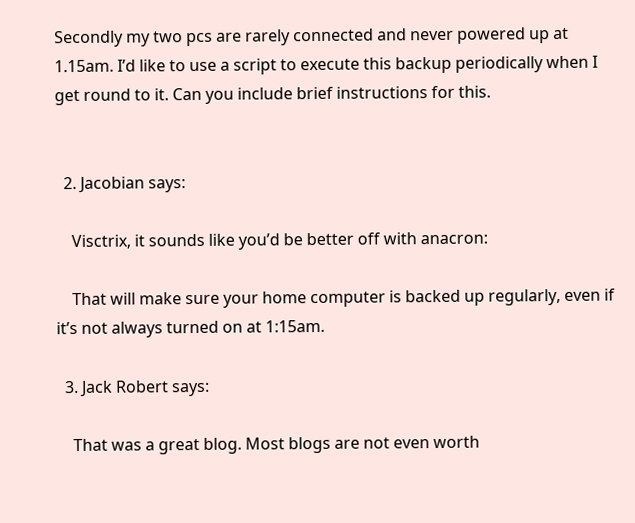Secondly my two pcs are rarely connected and never powered up at 1.15am. I’d like to use a script to execute this backup periodically when I get round to it. Can you include brief instructions for this.


  2. Jacobian says:

    Visctrix, it sounds like you’d be better off with anacron:

    That will make sure your home computer is backed up regularly, even if it’s not always turned on at 1:15am.

  3. Jack Robert says:

    That was a great blog. Most blogs are not even worth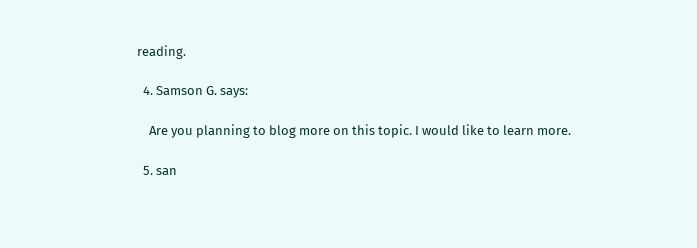reading.

  4. Samson G. says:

    Are you planning to blog more on this topic. I would like to learn more.

  5. san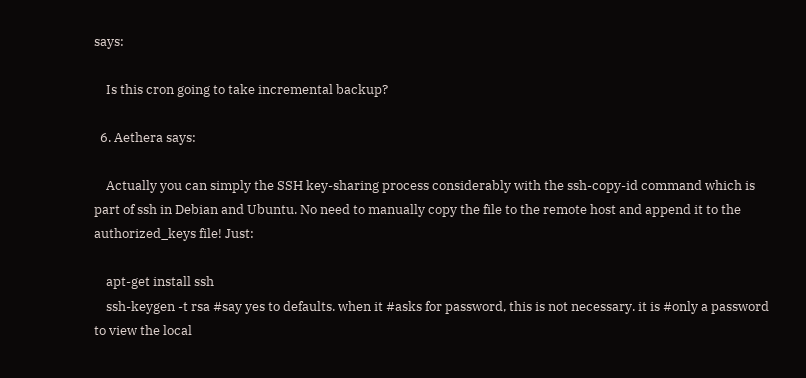says:

    Is this cron going to take incremental backup?

  6. Aethera says:

    Actually you can simply the SSH key-sharing process considerably with the ssh-copy-id command which is part of ssh in Debian and Ubuntu. No need to manually copy the file to the remote host and append it to the authorized_keys file! Just:

    apt-get install ssh
    ssh-keygen -t rsa #say yes to defaults. when it #asks for password, this is not necessary. it is #only a password to view the local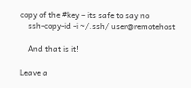copy of the #key – its safe to say no
    ssh-copy-id -i ~/.ssh/ user@remotehost

    And that is it!

Leave a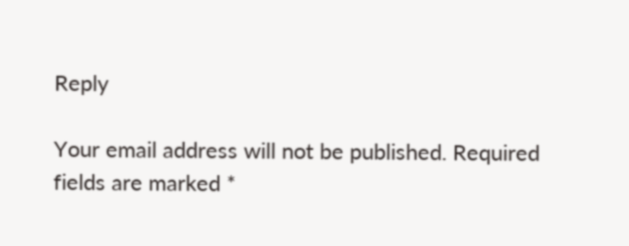Reply

Your email address will not be published. Required fields are marked *